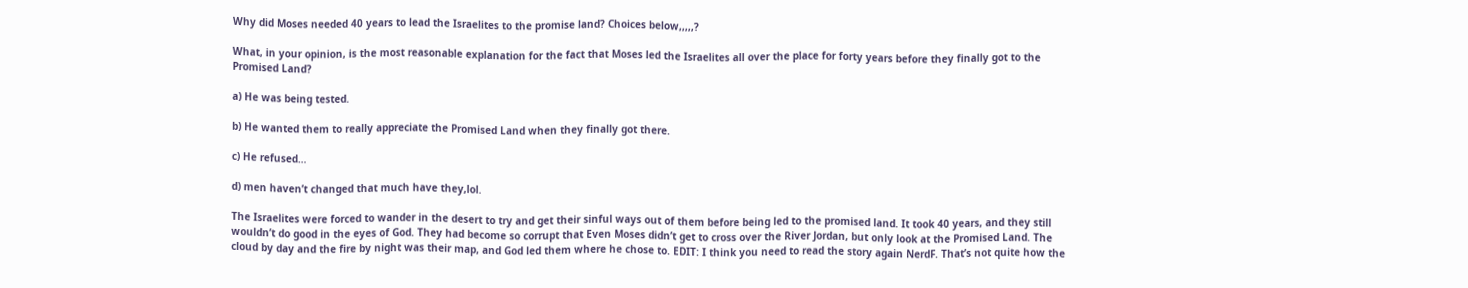Why did Moses needed 40 years to lead the Israelites to the promise land? Choices below,,,,,?

What, in your opinion, is the most reasonable explanation for the fact that Moses led the Israelites all over the place for forty years before they finally got to the Promised Land?

a) He was being tested.

b) He wanted them to really appreciate the Promised Land when they finally got there.

c) He refused…

d) men haven’t changed that much have they,lol.

The Israelites were forced to wander in the desert to try and get their sinful ways out of them before being led to the promised land. It took 40 years, and they still wouldn’t do good in the eyes of God. They had become so corrupt that Even Moses didn’t get to cross over the River Jordan, but only look at the Promised Land. The cloud by day and the fire by night was their map, and God led them where he chose to. EDIT: I think you need to read the story again NerdF. That’s not quite how the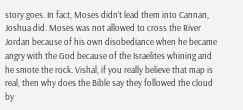story goes. In fact, Moses didn’t lead them into Cannan, Joshua did. Moses was not allowed to cross the River Jordan because of his own disobediance when he became angry with the God because of the Israelites whining and he smote the rock. Vishal, if you really believe that map is real, then why does the Bible say they followed the cloud by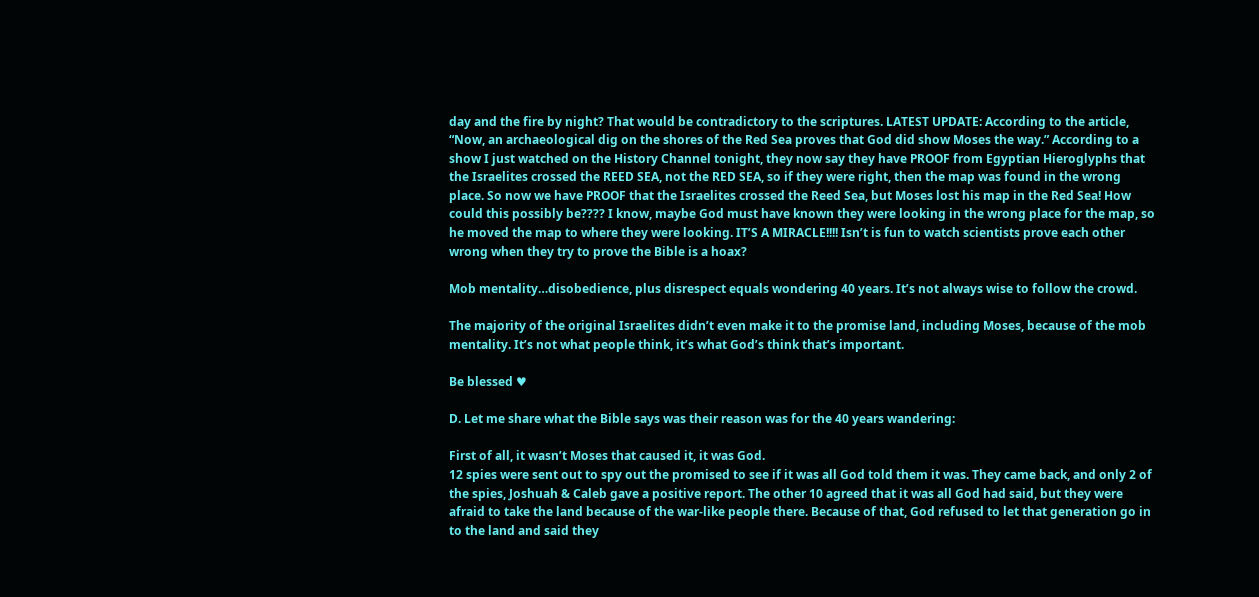day and the fire by night? That would be contradictory to the scriptures. LATEST UPDATE: According to the article, “Now, an archaeological dig on the shores of the Red Sea proves that God did show Moses the way.” According to a show I just watched on the History Channel tonight, they now say they have PROOF from Egyptian Hieroglyphs that the Israelites crossed the REED SEA, not the RED SEA, so if they were right, then the map was found in the wrong place. So now we have PROOF that the Israelites crossed the Reed Sea, but Moses lost his map in the Red Sea! How could this possibly be???? I know, maybe God must have known they were looking in the wrong place for the map, so he moved the map to where they were looking. IT’S A MIRACLE!!!! Isn’t is fun to watch scientists prove each other wrong when they try to prove the Bible is a hoax?

Mob mentality…disobedience, plus disrespect equals wondering 40 years. It’s not always wise to follow the crowd.

The majority of the original Israelites didn’t even make it to the promise land, including Moses, because of the mob mentality. It’s not what people think, it’s what God’s think that’s important.

Be blessed ♥

D. Let me share what the Bible says was their reason was for the 40 years wandering:

First of all, it wasn’t Moses that caused it, it was God.
12 spies were sent out to spy out the promised to see if it was all God told them it was. They came back, and only 2 of the spies, Joshuah & Caleb gave a positive report. The other 10 agreed that it was all God had said, but they were afraid to take the land because of the war-like people there. Because of that, God refused to let that generation go in to the land and said they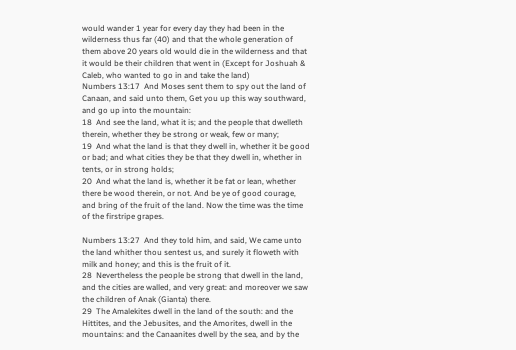would wander 1 year for every day they had been in the wilderness thus far (40) and that the whole generation of them above 20 years old would die in the wilderness and that it would be their children that went in (Except for Joshuah & Caleb, who wanted to go in and take the land)
Numbers 13:17  And Moses sent them to spy out the land of Canaan, and said unto them, Get you up this way southward, and go up into the mountain:
18  And see the land, what it is; and the people that dwelleth therein, whether they be strong or weak, few or many;
19  And what the land is that they dwell in, whether it be good or bad; and what cities they be that they dwell in, whether in tents, or in strong holds;
20  And what the land is, whether it be fat or lean, whether there be wood therein, or not. And be ye of good courage, and bring of the fruit of the land. Now the time was the time of the firstripe grapes.

Numbers 13:27  And they told him, and said, We came unto the land whither thou sentest us, and surely it floweth with milk and honey; and this is the fruit of it.
28  Nevertheless the people be strong that dwell in the land, and the cities are walled, and very great: and moreover we saw the children of Anak (Gianta) there.
29  The Amalekites dwell in the land of the south: and the Hittites, and the Jebusites, and the Amorites, dwell in the mountains: and the Canaanites dwell by the sea, and by the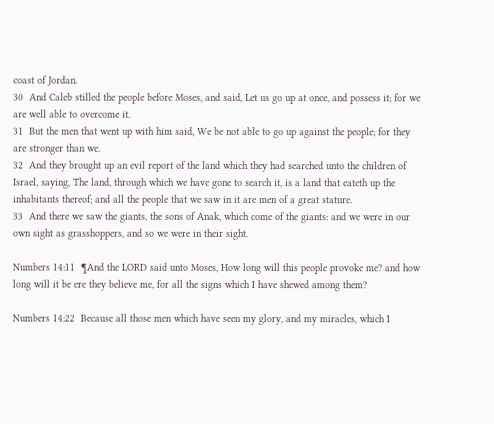coast of Jordan.
30  And Caleb stilled the people before Moses, and said, Let us go up at once, and possess it; for we are well able to overcome it.
31  But the men that went up with him said, We be not able to go up against the people; for they are stronger than we.
32  And they brought up an evil report of the land which they had searched unto the children of Israel, saying, The land, through which we have gone to search it, is a land that eateth up the inhabitants thereof; and all the people that we saw in it are men of a great stature.
33  And there we saw the giants, the sons of Anak, which come of the giants: and we were in our own sight as grasshoppers, and so we were in their sight.

Numbers 14:11  ¶And the LORD said unto Moses, How long will this people provoke me? and how long will it be ere they believe me, for all the signs which I have shewed among them?

Numbers 14:22  Because all those men which have seen my glory, and my miracles, which I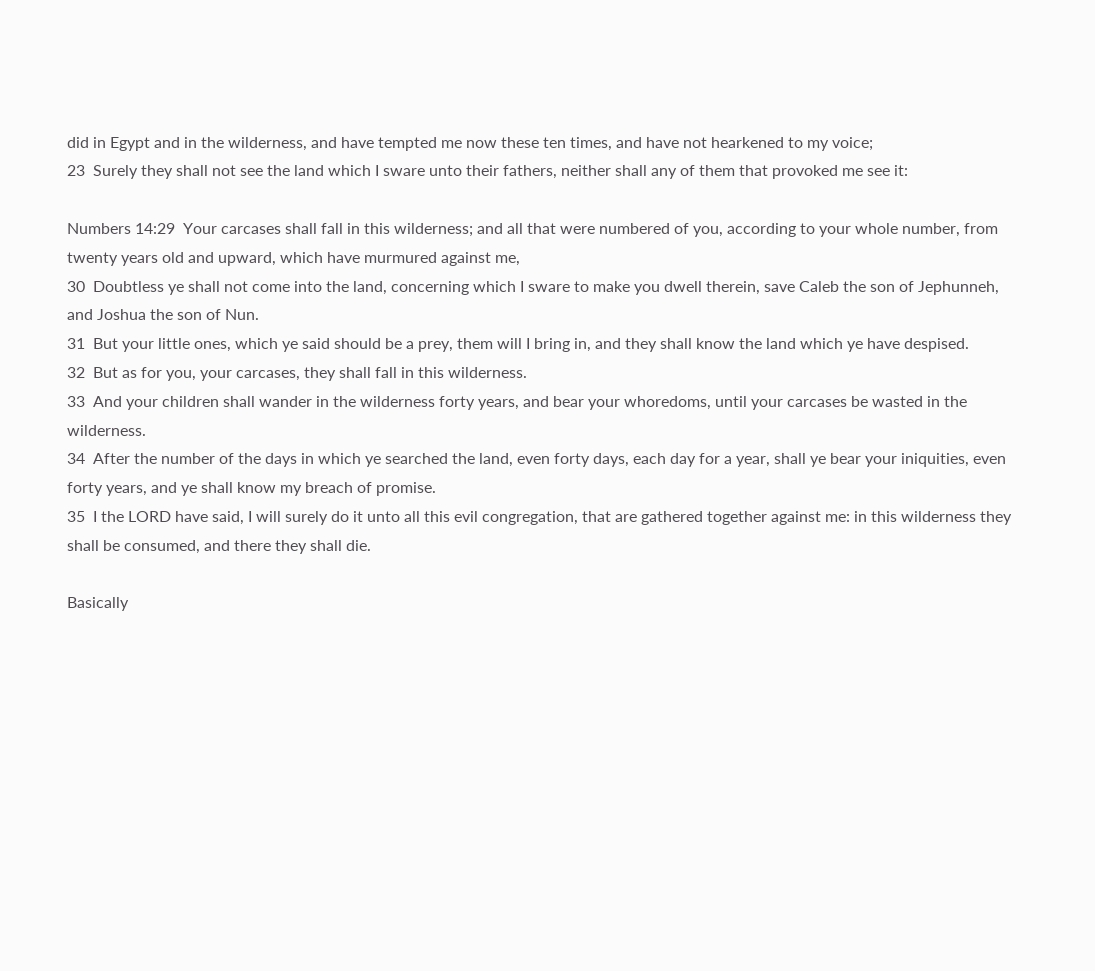did in Egypt and in the wilderness, and have tempted me now these ten times, and have not hearkened to my voice;
23  Surely they shall not see the land which I sware unto their fathers, neither shall any of them that provoked me see it:

Numbers 14:29  Your carcases shall fall in this wilderness; and all that were numbered of you, according to your whole number, from twenty years old and upward, which have murmured against me,
30  Doubtless ye shall not come into the land, concerning which I sware to make you dwell therein, save Caleb the son of Jephunneh, and Joshua the son of Nun.
31  But your little ones, which ye said should be a prey, them will I bring in, and they shall know the land which ye have despised.
32  But as for you, your carcases, they shall fall in this wilderness.
33  And your children shall wander in the wilderness forty years, and bear your whoredoms, until your carcases be wasted in the wilderness.
34  After the number of the days in which ye searched the land, even forty days, each day for a year, shall ye bear your iniquities, even forty years, and ye shall know my breach of promise.
35  I the LORD have said, I will surely do it unto all this evil congregation, that are gathered together against me: in this wilderness they shall be consumed, and there they shall die.

Basically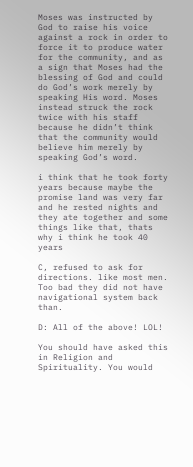Moses was instructed by God to raise his voice against a rock in order to force it to produce water for the community, and as a sign that Moses had the blessing of God and could do God’s work merely by speaking His word. Moses instead struck the rock twice with his staff because he didn’t think that the community would believe him merely by speaking God’s word.

i think that he took forty years because maybe the promise land was very far and he rested nights and they ate together and some things like that, thats why i think he took 40 years

C, refused to ask for directions. like most men. Too bad they did not have navigational system back than.

D: All of the above! LOL!

You should have asked this in Religion and Spirituality. You would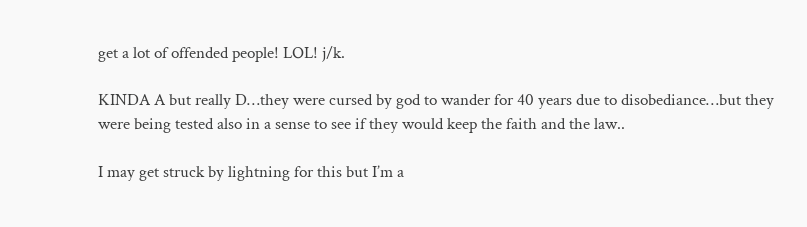get a lot of offended people! LOL! j/k.

KINDA A but really D…they were cursed by god to wander for 40 years due to disobediance…but they were being tested also in a sense to see if they would keep the faith and the law..

I may get struck by lightning for this but I’m a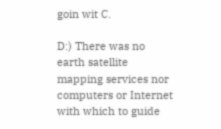goin wit C.

D:) There was no earth satellite mapping services nor computers or Internet with which to guide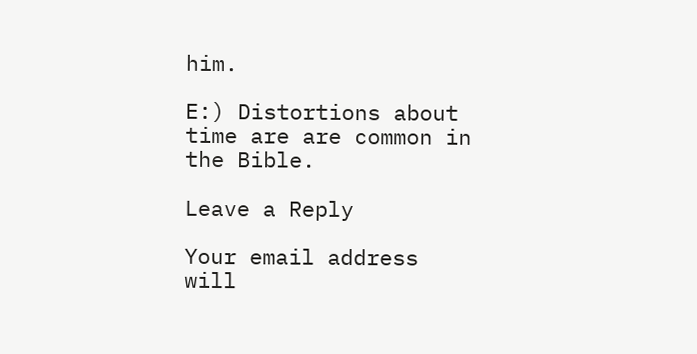him.

E:) Distortions about time are are common in the Bible.

Leave a Reply

Your email address will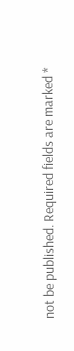not be published. Required fields are marked *